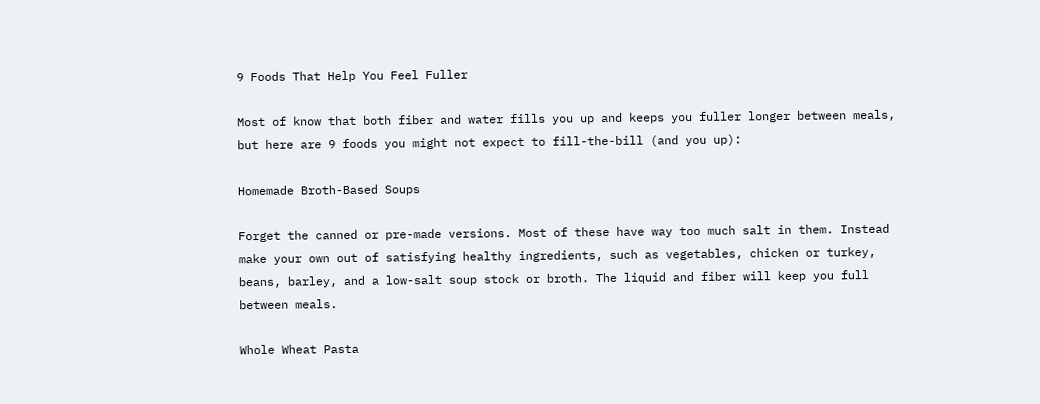9 Foods That Help You Feel Fuller

Most of know that both fiber and water fills you up and keeps you fuller longer between meals, but here are 9 foods you might not expect to fill-the-bill (and you up):

Homemade Broth-Based Soups

Forget the canned or pre-made versions. Most of these have way too much salt in them. Instead make your own out of satisfying healthy ingredients, such as vegetables, chicken or turkey, beans, barley, and a low-salt soup stock or broth. The liquid and fiber will keep you full between meals.

Whole Wheat Pasta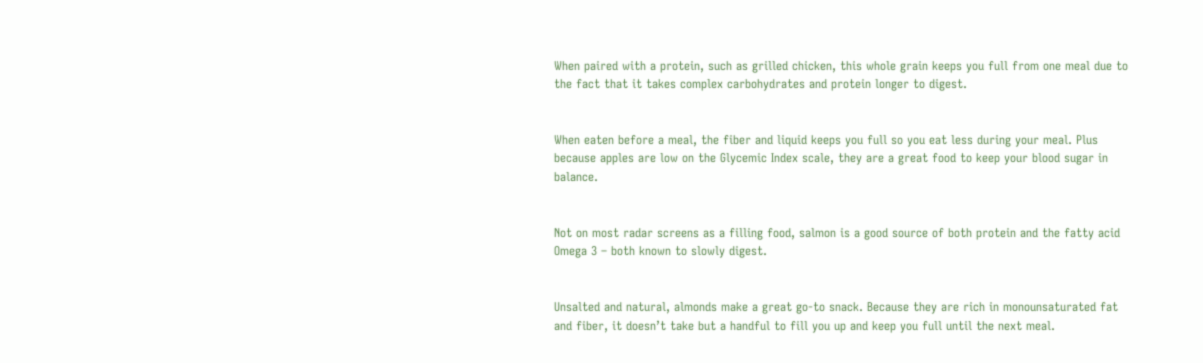When paired with a protein, such as grilled chicken, this whole grain keeps you full from one meal due to the fact that it takes complex carbohydrates and protein longer to digest.


When eaten before a meal, the fiber and liquid keeps you full so you eat less during your meal. Plus because apples are low on the Glycemic Index scale, they are a great food to keep your blood sugar in balance.


Not on most radar screens as a filling food, salmon is a good source of both protein and the fatty acid Omega 3 – both known to slowly digest.


Unsalted and natural, almonds make a great go-to snack. Because they are rich in monounsaturated fat and fiber, it doesn’t take but a handful to fill you up and keep you full until the next meal.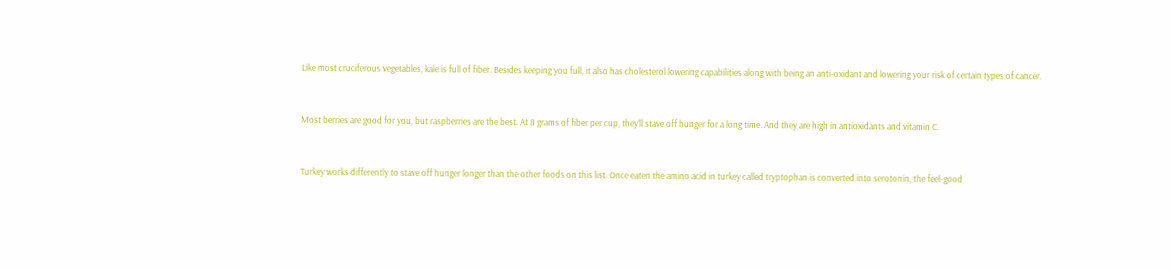Like most cruciferous vegetables, kale is full of fiber. Besides keeping you full, it also has cholesterol lowering capabilities along with being an anti-oxidant and lowering your risk of certain types of cancer.


Most berries are good for you, but raspberries are the best. At 8 grams of fiber per cup, they’ll stave off hunger for a long time. And they are high in antioxidants and vitamin C.


Turkey works differently to stave off hunger longer than the other foods on this list. Once eaten the amino acid in turkey called tryptophan is converted into serotonin, the feel-good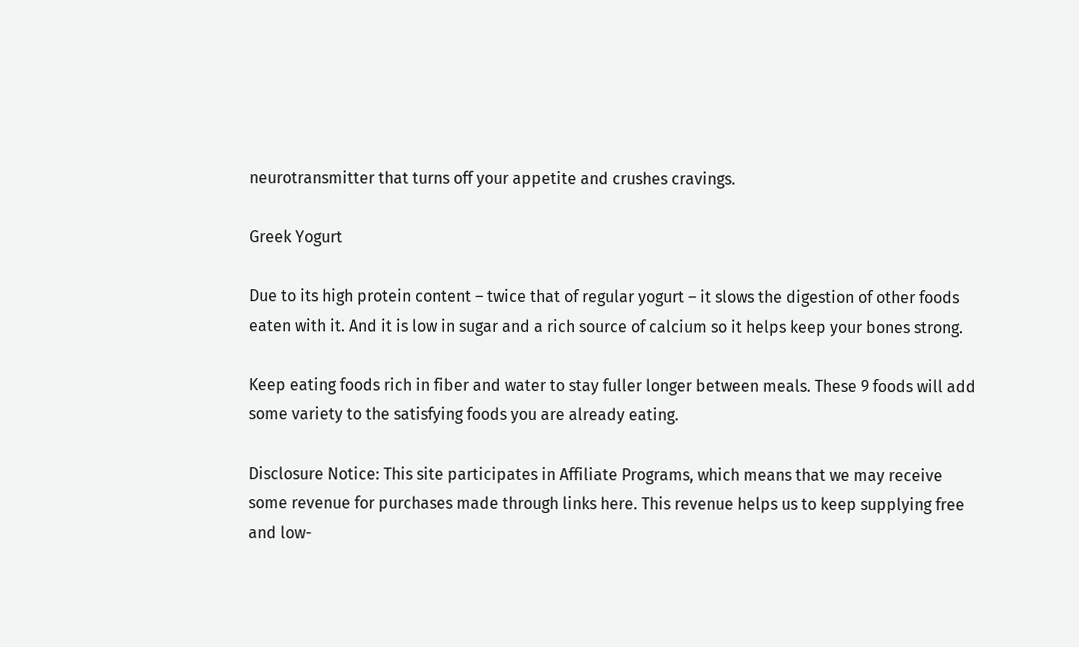neurotransmitter that turns off your appetite and crushes cravings.

Greek Yogurt

Due to its high protein content – twice that of regular yogurt – it slows the digestion of other foods eaten with it. And it is low in sugar and a rich source of calcium so it helps keep your bones strong.

Keep eating foods rich in fiber and water to stay fuller longer between meals. These 9 foods will add some variety to the satisfying foods you are already eating.

Disclosure Notice: This site participates in Affiliate Programs, which means that we may receive some revenue for purchases made through links here. This revenue helps us to keep supplying free and low-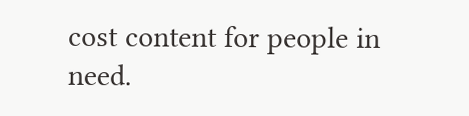cost content for people in need.